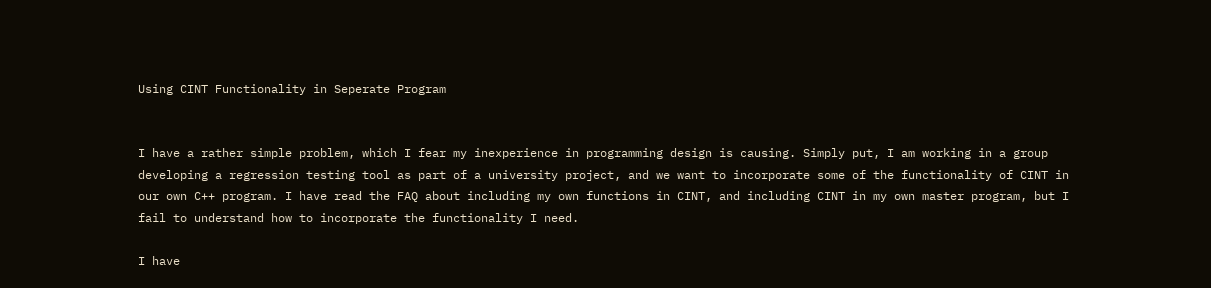Using CINT Functionality in Seperate Program


I have a rather simple problem, which I fear my inexperience in programming design is causing. Simply put, I am working in a group developing a regression testing tool as part of a university project, and we want to incorporate some of the functionality of CINT in our own C++ program. I have read the FAQ about including my own functions in CINT, and including CINT in my own master program, but I fail to understand how to incorporate the functionality I need.

I have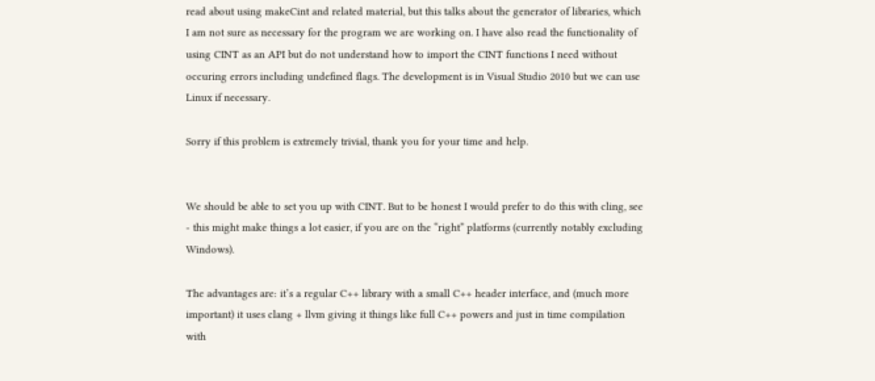read about using makeCint and related material, but this talks about the generator of libraries, which I am not sure as necessary for the program we are working on. I have also read the functionality of using CINT as an API but do not understand how to import the CINT functions I need without occuring errors including undefined flags. The development is in Visual Studio 2010 but we can use Linux if necessary.

Sorry if this problem is extremely trivial, thank you for your time and help.


We should be able to set you up with CINT. But to be honest I would prefer to do this with cling, see - this might make things a lot easier, if you are on the “right” platforms (currently notably excluding Windows).

The advantages are: it’s a regular C++ library with a small C++ header interface, and (much more important) it uses clang + llvm giving it things like full C++ powers and just in time compilation with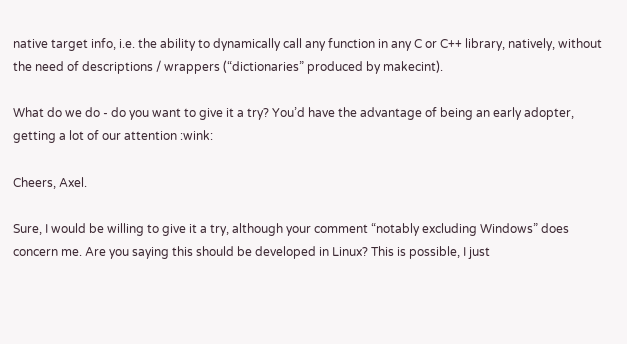native target info, i.e. the ability to dynamically call any function in any C or C++ library, natively, without the need of descriptions / wrappers (“dictionaries” produced by makecint).

What do we do - do you want to give it a try? You’d have the advantage of being an early adopter, getting a lot of our attention :wink:

Cheers, Axel.

Sure, I would be willing to give it a try, although your comment “notably excluding Windows” does concern me. Are you saying this should be developed in Linux? This is possible, I just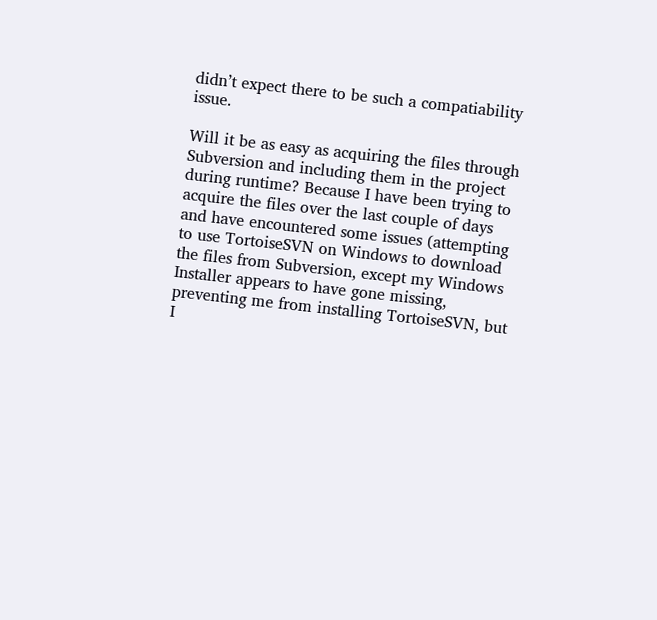didn’t expect there to be such a compatiability issue.

Will it be as easy as acquiring the files through Subversion and including them in the project during runtime? Because I have been trying to acquire the files over the last couple of days and have encountered some issues (attempting to use TortoiseSVN on Windows to download the files from Subversion, except my Windows Installer appears to have gone missing, preventing me from installing TortoiseSVN, but I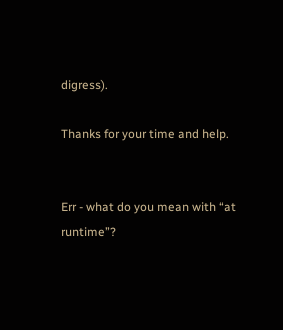digress).

Thanks for your time and help.


Err - what do you mean with “at runtime”?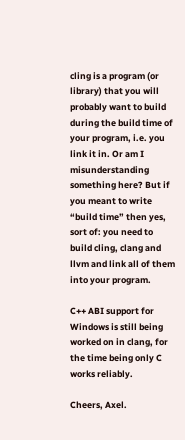cling is a program (or library) that you will probably want to build during the build time of your program, i.e. you link it in. Or am I misunderstanding something here? But if you meant to write “build time” then yes, sort of: you need to build cling, clang and llvm and link all of them into your program.

C++ ABI support for Windows is still being worked on in clang, for the time being only C works reliably.

Cheers, Axel.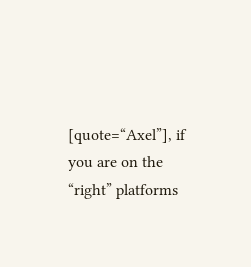[quote=“Axel”], if you are on the “right” platforms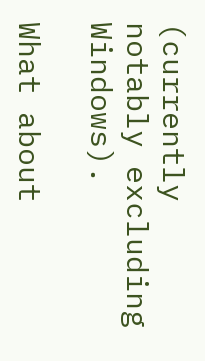(currently notably excluding Windows).

What about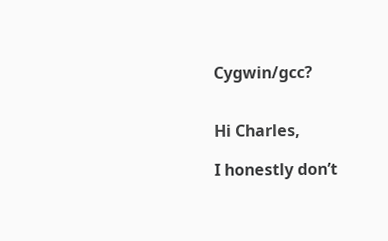Cygwin/gcc?


Hi Charles,

I honestly don’t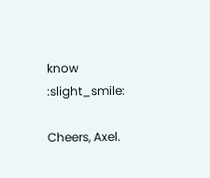know :slight_smile:

Cheers, Axel.